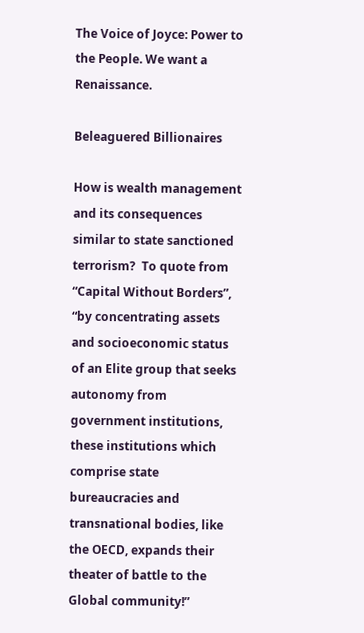The Voice of Joyce: Power to the People. We want a Renaissance.

Beleaguered Billionaires

How is wealth management and its consequences similar to state sanctioned terrorism?  To quote from “Capital Without Borders”, “by concentrating assets and socioeconomic status of an Elite group that seeks autonomy from government institutions, these institutions which comprise state bureaucracies and transnational bodies, like the OECD, expands their theater of battle to the Global community!”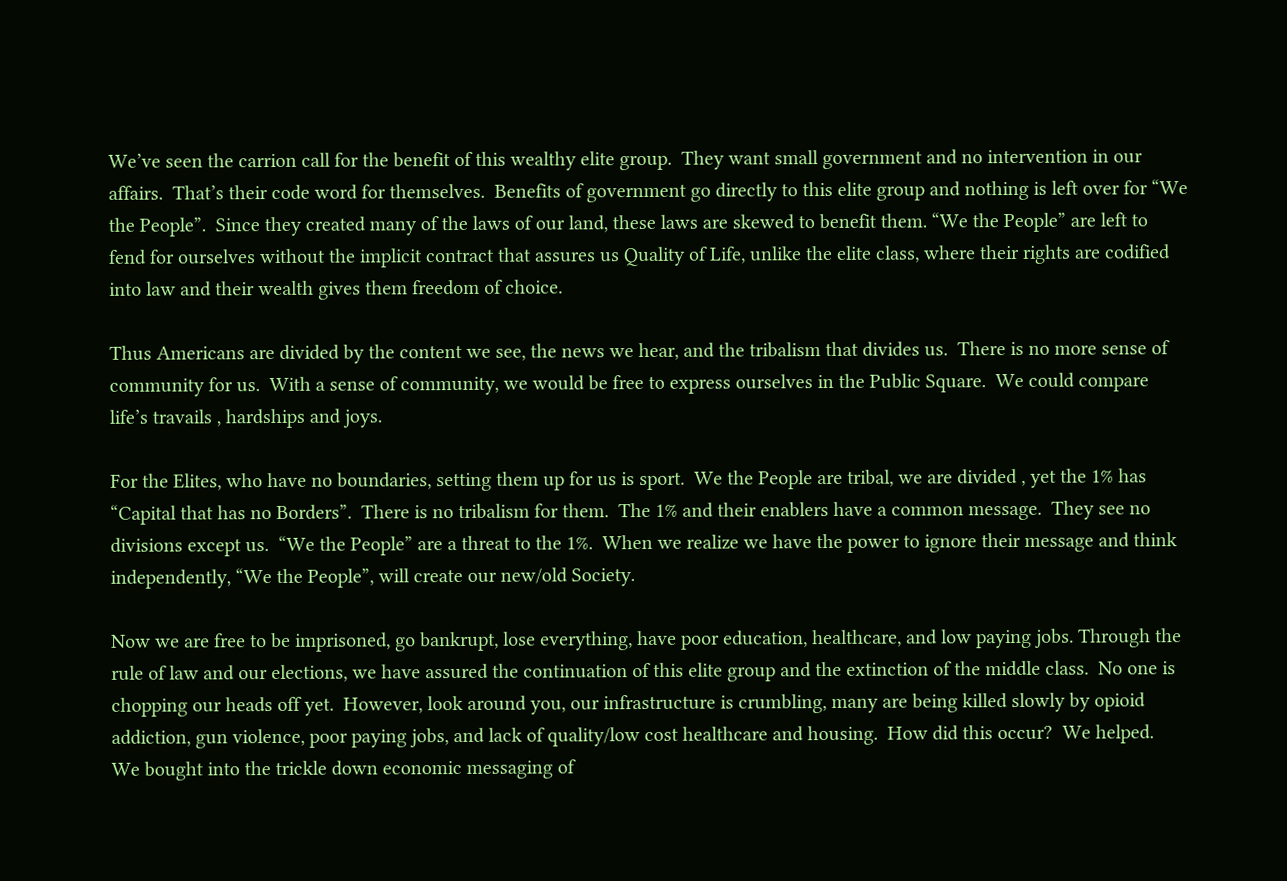We’ve seen the carrion call for the benefit of this wealthy elite group.  They want small government and no intervention in our affairs.  That’s their code word for themselves.  Benefits of government go directly to this elite group and nothing is left over for “We the People”.  Since they created many of the laws of our land, these laws are skewed to benefit them. “We the People” are left to fend for ourselves without the implicit contract that assures us Quality of Life, unlike the elite class, where their rights are codified into law and their wealth gives them freedom of choice.

Thus Americans are divided by the content we see, the news we hear, and the tribalism that divides us.  There is no more sense of community for us.  With a sense of community, we would be free to express ourselves in the Public Square.  We could compare life’s travails , hardships and joys.

For the Elites, who have no boundaries, setting them up for us is sport.  We the People are tribal, we are divided , yet the 1% has “Capital that has no Borders”.  There is no tribalism for them.  The 1% and their enablers have a common message.  They see no divisions except us.  “We the People” are a threat to the 1%.  When we realize we have the power to ignore their message and think independently, “We the People”, will create our new/old Society.

Now we are free to be imprisoned, go bankrupt, lose everything, have poor education, healthcare, and low paying jobs. Through the rule of law and our elections, we have assured the continuation of this elite group and the extinction of the middle class.  No one is chopping our heads off yet.  However, look around you, our infrastructure is crumbling, many are being killed slowly by opioid addiction, gun violence, poor paying jobs, and lack of quality/low cost healthcare and housing.  How did this occur?  We helped.  We bought into the trickle down economic messaging of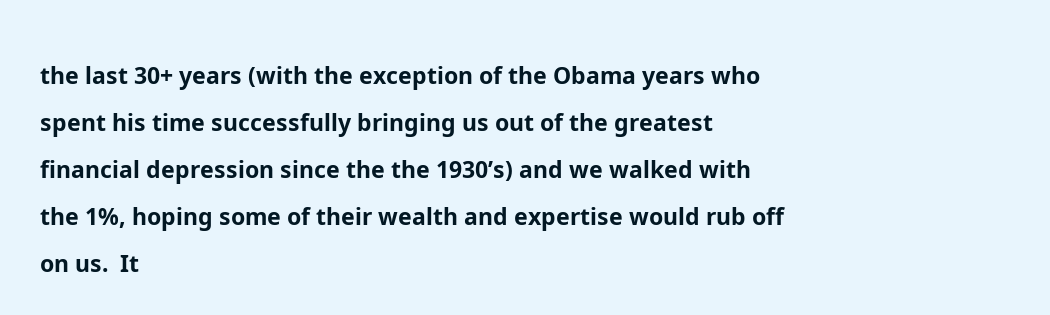the last 30+ years (with the exception of the Obama years who spent his time successfully bringing us out of the greatest financial depression since the the 1930’s) and we walked with the 1%, hoping some of their wealth and expertise would rub off on us.  It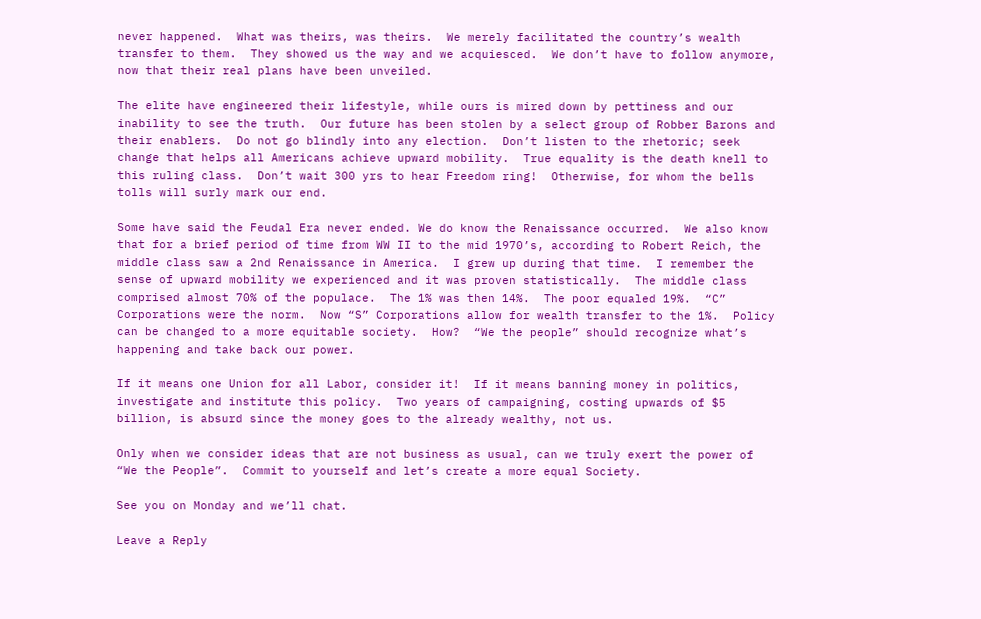never happened.  What was theirs, was theirs.  We merely facilitated the country’s wealth transfer to them.  They showed us the way and we acquiesced.  We don’t have to follow anymore, now that their real plans have been unveiled.

The elite have engineered their lifestyle, while ours is mired down by pettiness and our inability to see the truth.  Our future has been stolen by a select group of Robber Barons and their enablers.  Do not go blindly into any election.  Don’t listen to the rhetoric; seek change that helps all Americans achieve upward mobility.  True equality is the death knell to this ruling class.  Don’t wait 300 yrs to hear Freedom ring!  Otherwise, for whom the bells tolls will surly mark our end.

Some have said the Feudal Era never ended. We do know the Renaissance occurred.  We also know that for a brief period of time from WW II to the mid 1970’s, according to Robert Reich, the middle class saw a 2nd Renaissance in America.  I grew up during that time.  I remember the sense of upward mobility we experienced and it was proven statistically.  The middle class comprised almost 70% of the populace.  The 1% was then 14%.  The poor equaled 19%.  “C” Corporations were the norm.  Now “S” Corporations allow for wealth transfer to the 1%.  Policy can be changed to a more equitable society.  How?  “We the people” should recognize what’s happening and take back our power.

If it means one Union for all Labor, consider it!  If it means banning money in politics, investigate and institute this policy.  Two years of campaigning, costing upwards of $5 billion, is absurd since the money goes to the already wealthy, not us.

Only when we consider ideas that are not business as usual, can we truly exert the power of “We the People”.  Commit to yourself and let’s create a more equal Society.

See you on Monday and we’ll chat.

Leave a Reply